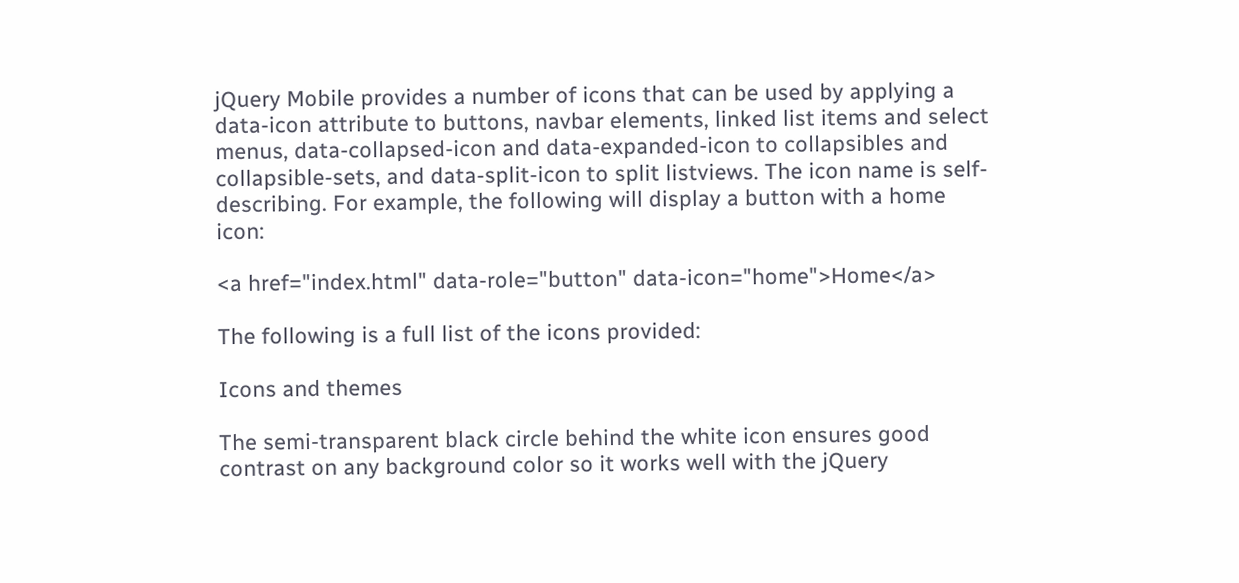jQuery Mobile provides a number of icons that can be used by applying a data-icon attribute to buttons, navbar elements, linked list items and select menus, data-collapsed-icon and data-expanded-icon to collapsibles and collapsible-sets, and data-split-icon to split listviews. The icon name is self-describing. For example, the following will display a button with a home icon:

<a href="index.html" data-role="button" data-icon="home">Home</a>

The following is a full list of the icons provided:

Icons and themes

The semi-transparent black circle behind the white icon ensures good contrast on any background color so it works well with the jQuery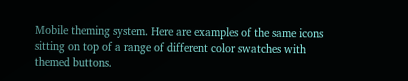Mobile theming system. Here are examples of the same icons sitting on top of a range of different color swatches with themed buttons.